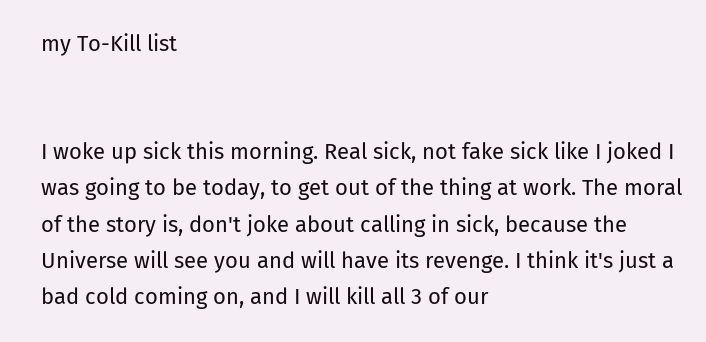my To-Kill list


I woke up sick this morning. Real sick, not fake sick like I joked I was going to be today, to get out of the thing at work. The moral of the story is, don't joke about calling in sick, because the Universe will see you and will have its revenge. I think it's just a bad cold coming on, and I will kill all 3 of our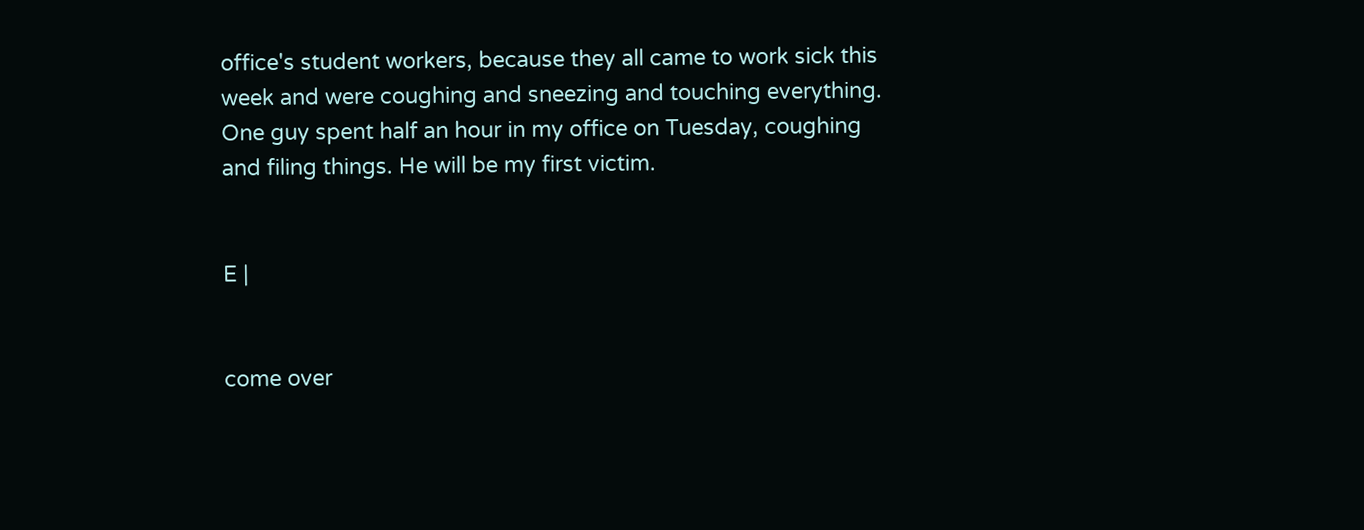office's student workers, because they all came to work sick this week and were coughing and sneezing and touching everything. One guy spent half an hour in my office on Tuesday, coughing and filing things. He will be my first victim.


E |


come over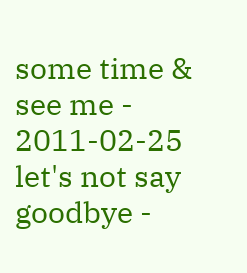some time & see me - 2011-02-25
let's not say goodbye -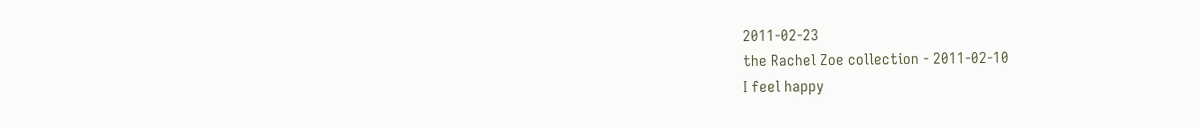2011-02-23
the Rachel Zoe collection - 2011-02-10
I feel happy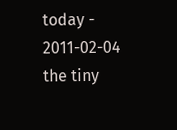today - 2011-02-04
the tiny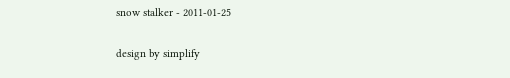snow stalker - 2011-01-25

design by simplify